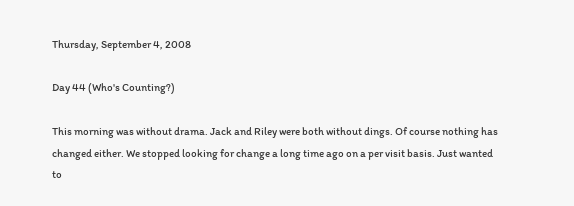Thursday, September 4, 2008

Day 44 (Who's Counting?)

This morning was without drama. Jack and Riley were both without dings. Of course nothing has changed either. We stopped looking for change a long time ago on a per visit basis. Just wanted to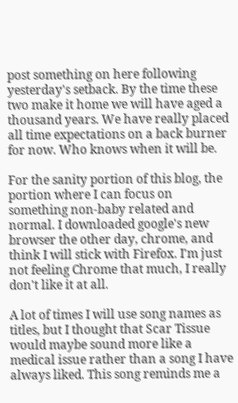post something on here following yesterday's setback. By the time these two make it home we will have aged a thousand years. We have really placed all time expectations on a back burner for now. Who knows when it will be.

For the sanity portion of this blog, the portion where I can focus on something non-baby related and normal. I downloaded google's new browser the other day, chrome, and think I will stick with Firefox. I'm just not feeling Chrome that much, I really don't like it at all.

A lot of times I will use song names as titles, but I thought that Scar Tissue would maybe sound more like a medical issue rather than a song I have always liked. This song reminds me a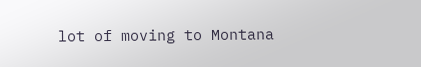lot of moving to Montana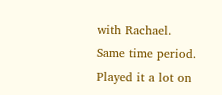with Rachael. Same time period. Played it a lot on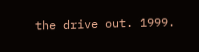the drive out. 1999.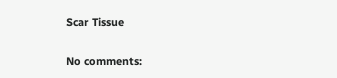Scar Tissue

No comments: